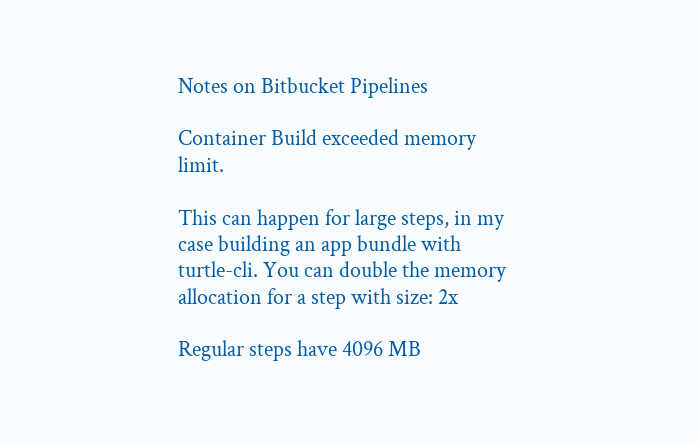Notes on Bitbucket Pipelines

Container Build exceeded memory limit.

This can happen for large steps, in my case building an app bundle with turtle-cli. You can double the memory allocation for a step with size: 2x

Regular steps have 4096 MB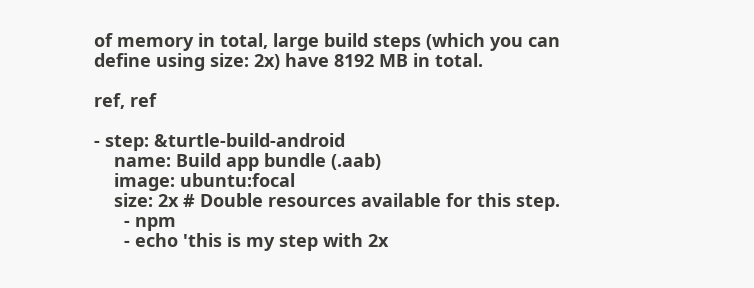of memory in total, large build steps (which you can define using size: 2x) have 8192 MB in total.

ref, ref

- step: &turtle-build-android
    name: Build app bundle (.aab)
    image: ubuntu:focal
    size: 2x # Double resources available for this step.
      - npm
      - echo 'this is my step with 2x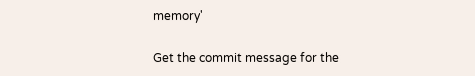memory'

Get the commit message for the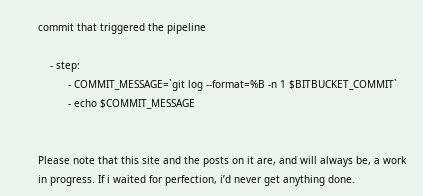commit that triggered the pipeline

    - step:
          - COMMIT_MESSAGE=`git log --format=%B -n 1 $BITBUCKET_COMMIT`
          - echo $COMMIT_MESSAGE


Please note that this site and the posts on it are, and will always be, a work in progress. If i waited for perfection, i’d never get anything done.